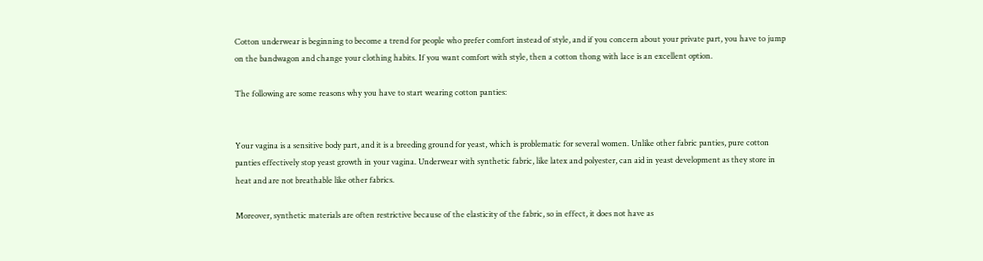Cotton underwear is beginning to become a trend for people who prefer comfort instead of style, and if you concern about your private part, you have to jump on the bandwagon and change your clothing habits. If you want comfort with style, then a cotton thong with lace is an excellent option.

The following are some reasons why you have to start wearing cotton panties:


Your vagina is a sensitive body part, and it is a breeding ground for yeast, which is problematic for several women. Unlike other fabric panties, pure cotton panties effectively stop yeast growth in your vagina. Underwear with synthetic fabric, like latex and polyester, can aid in yeast development as they store in heat and are not breathable like other fabrics.

Moreover, synthetic materials are often restrictive because of the elasticity of the fabric, so in effect, it does not have as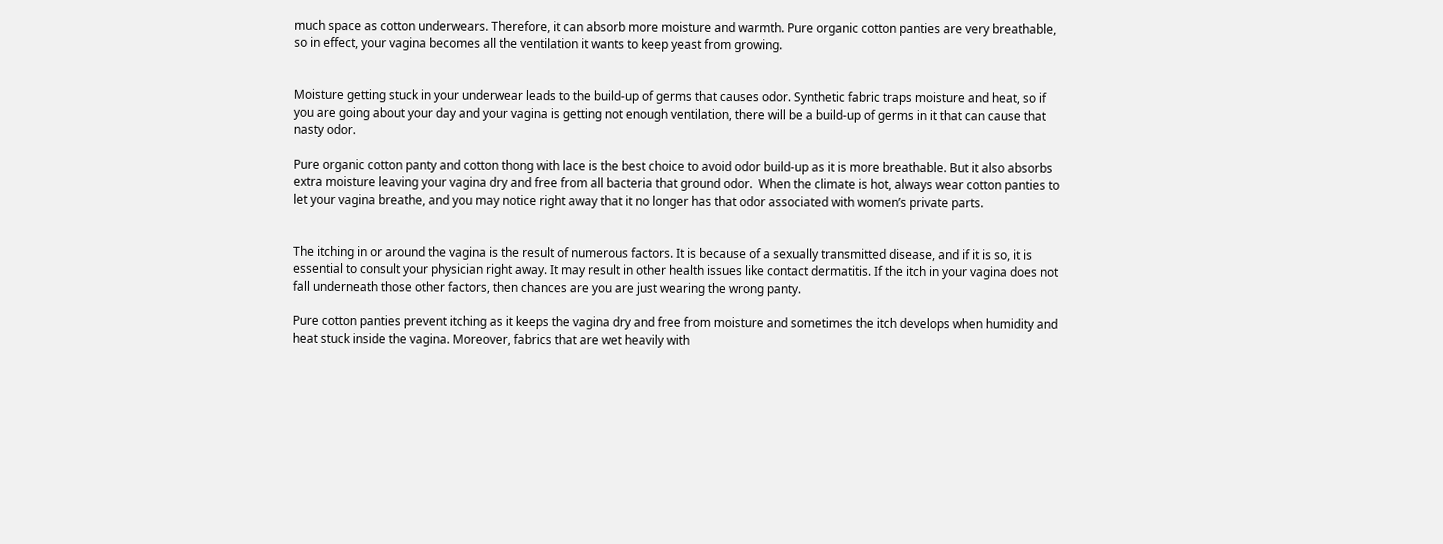much space as cotton underwears. Therefore, it can absorb more moisture and warmth. Pure organic cotton panties are very breathable, so in effect, your vagina becomes all the ventilation it wants to keep yeast from growing.


Moisture getting stuck in your underwear leads to the build-up of germs that causes odor. Synthetic fabric traps moisture and heat, so if you are going about your day and your vagina is getting not enough ventilation, there will be a build-up of germs in it that can cause that nasty odor.

Pure organic cotton panty and cotton thong with lace is the best choice to avoid odor build-up as it is more breathable. But it also absorbs extra moisture leaving your vagina dry and free from all bacteria that ground odor.  When the climate is hot, always wear cotton panties to let your vagina breathe, and you may notice right away that it no longer has that odor associated with women’s private parts.


The itching in or around the vagina is the result of numerous factors. It is because of a sexually transmitted disease, and if it is so, it is essential to consult your physician right away. It may result in other health issues like contact dermatitis. If the itch in your vagina does not fall underneath those other factors, then chances are you are just wearing the wrong panty.

Pure cotton panties prevent itching as it keeps the vagina dry and free from moisture and sometimes the itch develops when humidity and heat stuck inside the vagina. Moreover, fabrics that are wet heavily with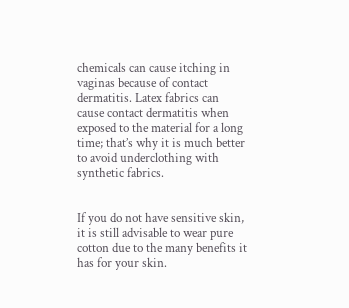chemicals can cause itching in vaginas because of contact dermatitis. Latex fabrics can cause contact dermatitis when exposed to the material for a long time; that’s why it is much better to avoid underclothing with synthetic fabrics.


If you do not have sensitive skin, it is still advisable to wear pure cotton due to the many benefits it has for your skin.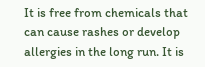It is free from chemicals that can cause rashes or develop allergies in the long run. It is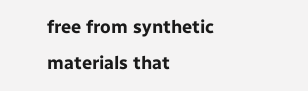free from synthetic materials that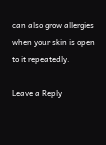can also grow allergies when your skin is open to it repeatedly.

Leave a Reply